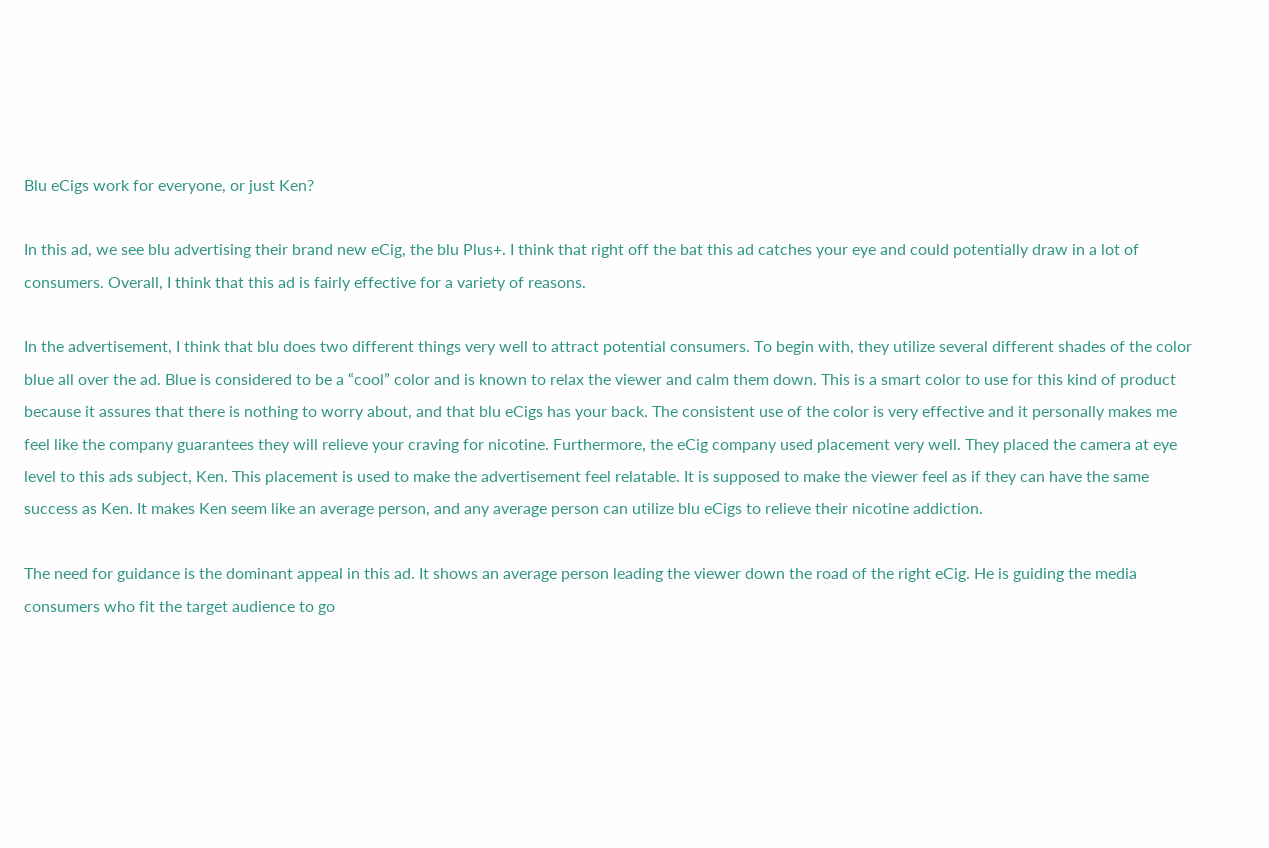Blu eCigs work for everyone, or just Ken?

In this ad, we see blu advertising their brand new eCig, the blu Plus+. I think that right off the bat this ad catches your eye and could potentially draw in a lot of consumers. Overall, I think that this ad is fairly effective for a variety of reasons.

In the advertisement, I think that blu does two different things very well to attract potential consumers. To begin with, they utilize several different shades of the color blue all over the ad. Blue is considered to be a “cool” color and is known to relax the viewer and calm them down. This is a smart color to use for this kind of product because it assures that there is nothing to worry about, and that blu eCigs has your back. The consistent use of the color is very effective and it personally makes me feel like the company guarantees they will relieve your craving for nicotine. Furthermore, the eCig company used placement very well. They placed the camera at eye level to this ads subject, Ken. This placement is used to make the advertisement feel relatable. It is supposed to make the viewer feel as if they can have the same success as Ken. It makes Ken seem like an average person, and any average person can utilize blu eCigs to relieve their nicotine addiction.

The need for guidance is the dominant appeal in this ad. It shows an average person leading the viewer down the road of the right eCig. He is guiding the media consumers who fit the target audience to go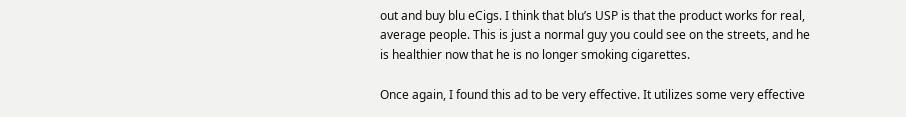out and buy blu eCigs. I think that blu’s USP is that the product works for real, average people. This is just a normal guy you could see on the streets, and he is healthier now that he is no longer smoking cigarettes.

Once again, I found this ad to be very effective. It utilizes some very effective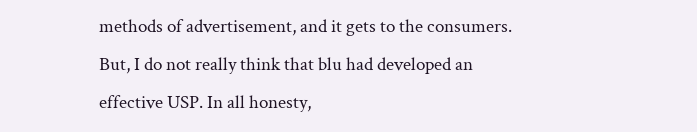methods of advertisement, and it gets to the consumers. But, I do not really think that blu had developed an effective USP. In all honesty,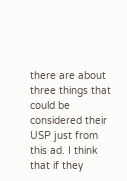there are about three things that could be considered their USP just from this ad. I think that if they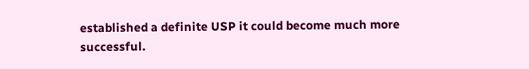established a definite USP it could become much more successful.